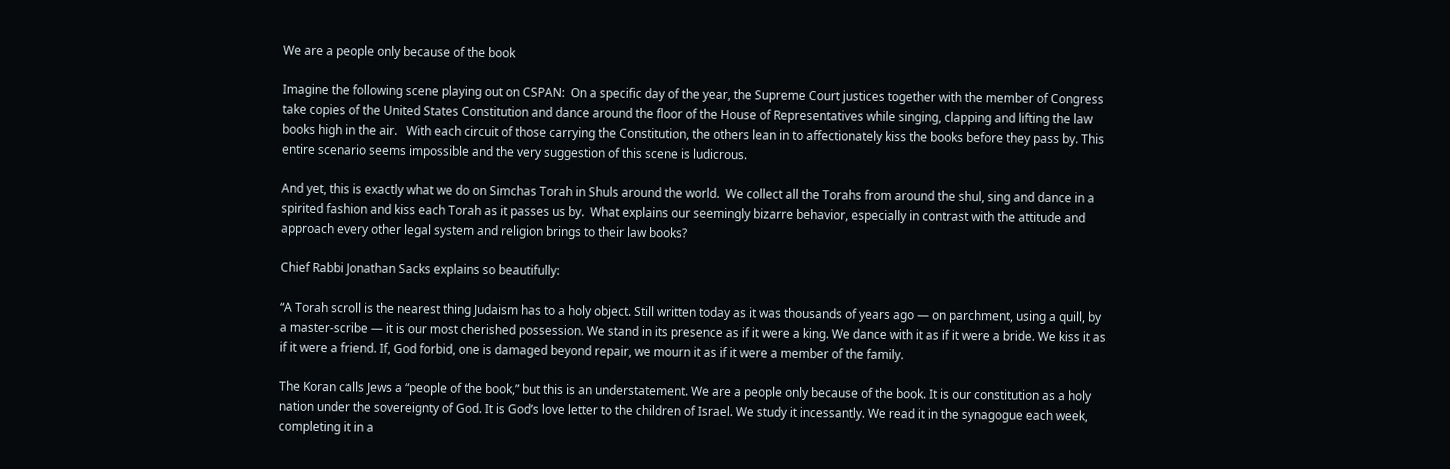We are a people only because of the book

Imagine the following scene playing out on CSPAN:  On a specific day of the year, the Supreme Court justices together with the member of Congress take copies of the United States Constitution and dance around the floor of the House of Representatives while singing, clapping and lifting the law books high in the air.   With each circuit of those carrying the Constitution, the others lean in to affectionately kiss the books before they pass by. This entire scenario seems impossible and the very suggestion of this scene is ludicrous.

And yet, this is exactly what we do on Simchas Torah in Shuls around the world.  We collect all the Torahs from around the shul, sing and dance in a spirited fashion and kiss each Torah as it passes us by.  What explains our seemingly bizarre behavior, especially in contrast with the attitude and approach every other legal system and religion brings to their law books?

Chief Rabbi Jonathan Sacks explains so beautifully:

“A Torah scroll is the nearest thing Judaism has to a holy object. Still written today as it was thousands of years ago — on parchment, using a quill, by a master-scribe — it is our most cherished possession. We stand in its presence as if it were a king. We dance with it as if it were a bride. We kiss it as if it were a friend. If, God forbid, one is damaged beyond repair, we mourn it as if it were a member of the family.

The Koran calls Jews a “people of the book,” but this is an understatement. We are a people only because of the book. It is our constitution as a holy nation under the sovereignty of God. It is God’s love letter to the children of Israel. We study it incessantly. We read it in the synagogue each week, completing it in a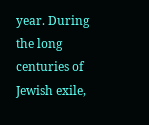year. During the long centuries of Jewish exile,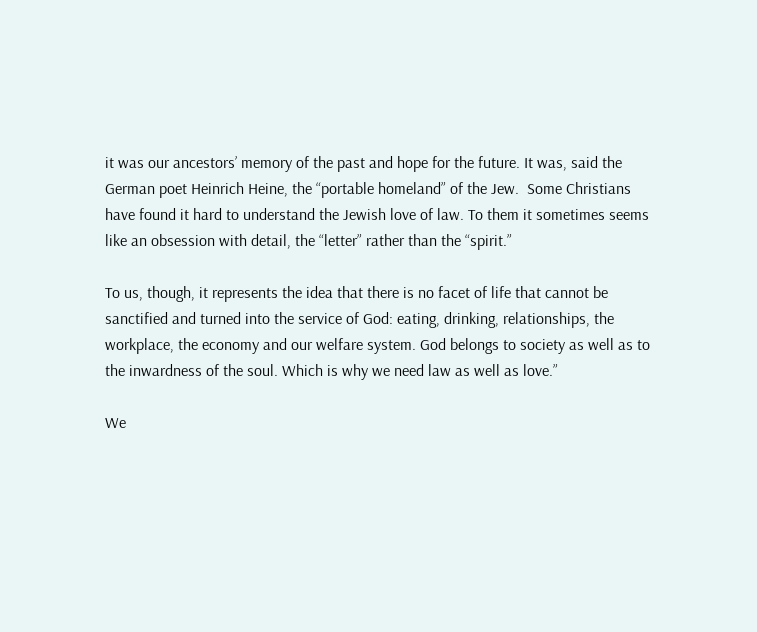it was our ancestors’ memory of the past and hope for the future. It was, said the German poet Heinrich Heine, the “portable homeland” of the Jew.  Some Christians have found it hard to understand the Jewish love of law. To them it sometimes seems like an obsession with detail, the “letter” rather than the “spirit.”

To us, though, it represents the idea that there is no facet of life that cannot be sanctified and turned into the service of God: eating, drinking, relationships, the workplace, the economy and our welfare system. God belongs to society as well as to the inwardness of the soul. Which is why we need law as well as love.”

We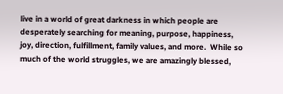live in a world of great darkness in which people are desperately searching for meaning, purpose, happiness, joy, direction, fulfillment, family values, and more.  While so much of the world struggles, we are amazingly blessed,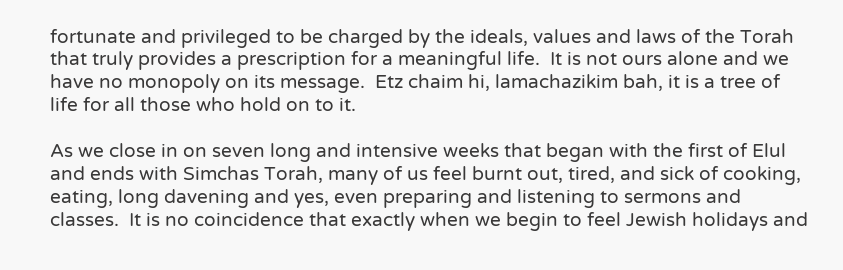fortunate and privileged to be charged by the ideals, values and laws of the Torah that truly provides a prescription for a meaningful life.  It is not ours alone and we have no monopoly on its message.  Etz chaim hi, lamachazikim bah, it is a tree of life for all those who hold on to it.

As we close in on seven long and intensive weeks that began with the first of Elul and ends with Simchas Torah, many of us feel burnt out, tired, and sick of cooking, eating, long davening and yes, even preparing and listening to sermons and classes.  It is no coincidence that exactly when we begin to feel Jewish holidays and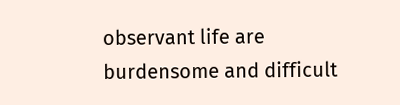observant life are burdensome and difficult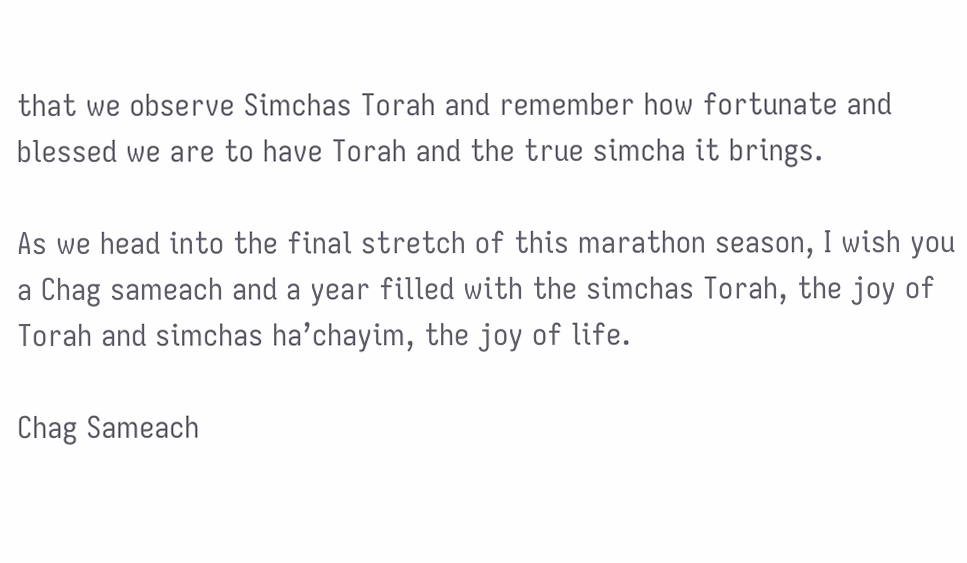that we observe Simchas Torah and remember how fortunate and blessed we are to have Torah and the true simcha it brings.

As we head into the final stretch of this marathon season, I wish you a Chag sameach and a year filled with the simchas Torah, the joy of Torah and simchas ha’chayim, the joy of life.

Chag Sameach